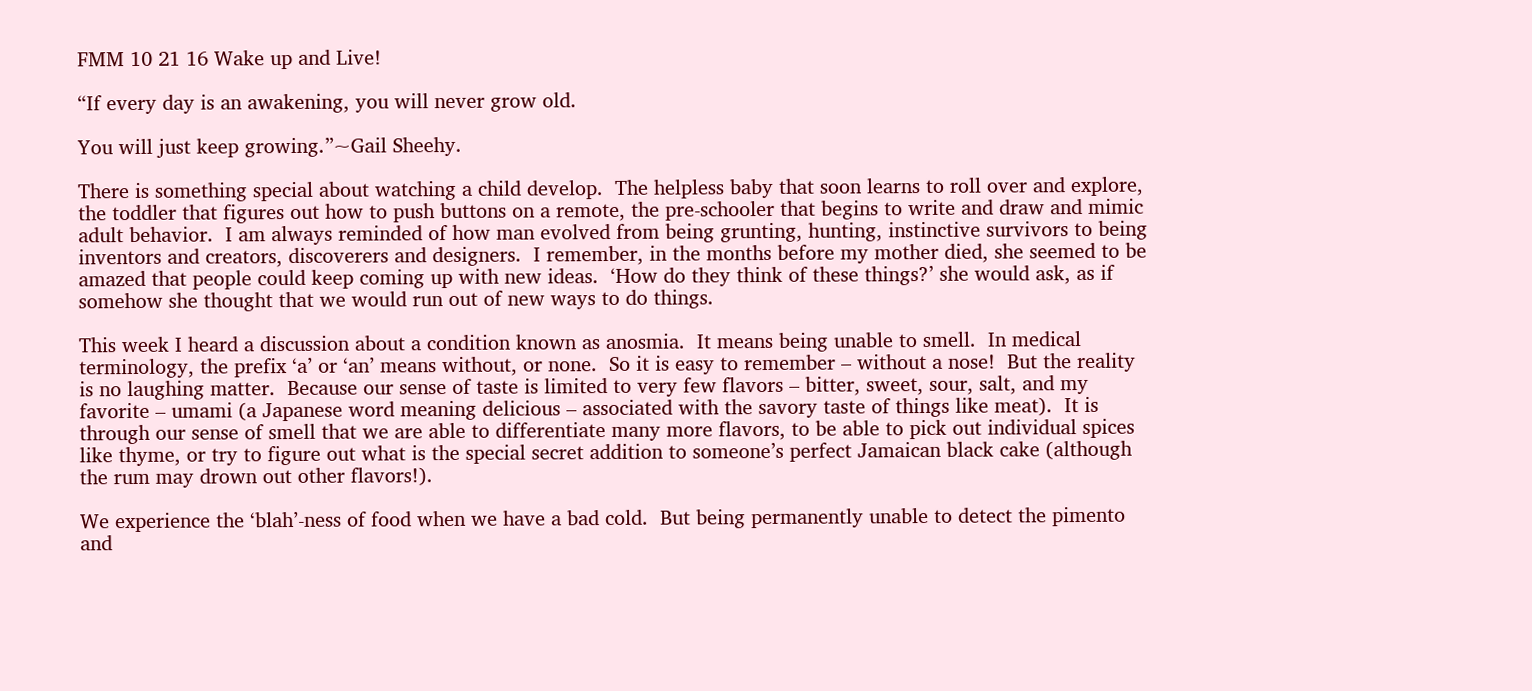FMM 10 21 16 Wake up and Live!

“If every day is an awakening, you will never grow old.

You will just keep growing.”~Gail Sheehy.

There is something special about watching a child develop.  The helpless baby that soon learns to roll over and explore, the toddler that figures out how to push buttons on a remote, the pre-schooler that begins to write and draw and mimic adult behavior.  I am always reminded of how man evolved from being grunting, hunting, instinctive survivors to being inventors and creators, discoverers and designers.  I remember, in the months before my mother died, she seemed to be amazed that people could keep coming up with new ideas.  ‘How do they think of these things?’ she would ask, as if somehow she thought that we would run out of new ways to do things.

This week I heard a discussion about a condition known as anosmia.  It means being unable to smell.  In medical terminology, the prefix ‘a’ or ‘an’ means without, or none.  So it is easy to remember – without a nose!  But the reality is no laughing matter.  Because our sense of taste is limited to very few flavors – bitter, sweet, sour, salt, and my favorite – umami (a Japanese word meaning delicious – associated with the savory taste of things like meat).  It is through our sense of smell that we are able to differentiate many more flavors, to be able to pick out individual spices like thyme, or try to figure out what is the special secret addition to someone’s perfect Jamaican black cake (although the rum may drown out other flavors!).

We experience the ‘blah’-ness of food when we have a bad cold.  But being permanently unable to detect the pimento and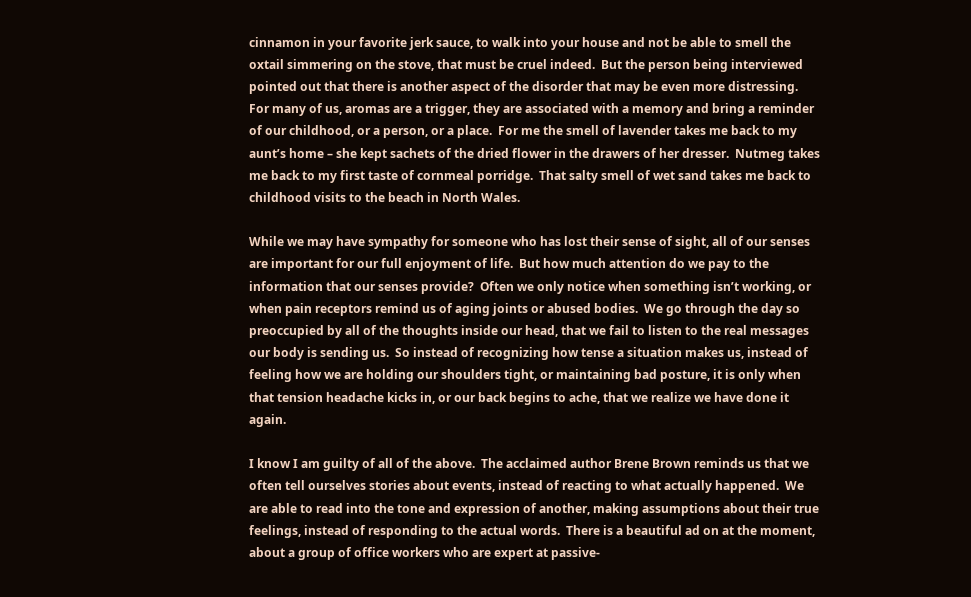cinnamon in your favorite jerk sauce, to walk into your house and not be able to smell the oxtail simmering on the stove, that must be cruel indeed.  But the person being interviewed pointed out that there is another aspect of the disorder that may be even more distressing.  For many of us, aromas are a trigger, they are associated with a memory and bring a reminder of our childhood, or a person, or a place.  For me the smell of lavender takes me back to my aunt’s home – she kept sachets of the dried flower in the drawers of her dresser.  Nutmeg takes me back to my first taste of cornmeal porridge.  That salty smell of wet sand takes me back to childhood visits to the beach in North Wales.

While we may have sympathy for someone who has lost their sense of sight, all of our senses are important for our full enjoyment of life.  But how much attention do we pay to the information that our senses provide?  Often we only notice when something isn’t working, or when pain receptors remind us of aging joints or abused bodies.  We go through the day so preoccupied by all of the thoughts inside our head, that we fail to listen to the real messages our body is sending us.  So instead of recognizing how tense a situation makes us, instead of feeling how we are holding our shoulders tight, or maintaining bad posture, it is only when that tension headache kicks in, or our back begins to ache, that we realize we have done it again.

I know I am guilty of all of the above.  The acclaimed author Brene Brown reminds us that we often tell ourselves stories about events, instead of reacting to what actually happened.  We are able to read into the tone and expression of another, making assumptions about their true feelings, instead of responding to the actual words.  There is a beautiful ad on at the moment, about a group of office workers who are expert at passive-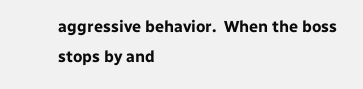aggressive behavior.  When the boss stops by and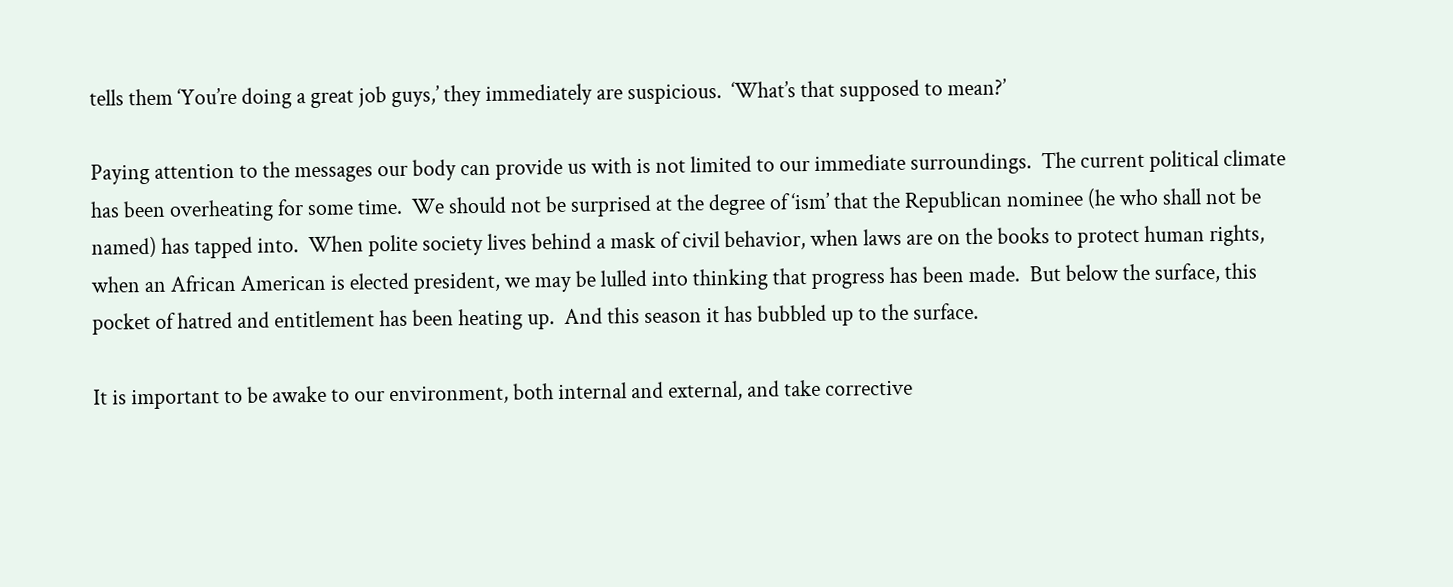tells them ‘You’re doing a great job guys,’ they immediately are suspicious.  ‘What’s that supposed to mean?’

Paying attention to the messages our body can provide us with is not limited to our immediate surroundings.  The current political climate has been overheating for some time.  We should not be surprised at the degree of ‘ism’ that the Republican nominee (he who shall not be named) has tapped into.  When polite society lives behind a mask of civil behavior, when laws are on the books to protect human rights, when an African American is elected president, we may be lulled into thinking that progress has been made.  But below the surface, this pocket of hatred and entitlement has been heating up.  And this season it has bubbled up to the surface.

It is important to be awake to our environment, both internal and external, and take corrective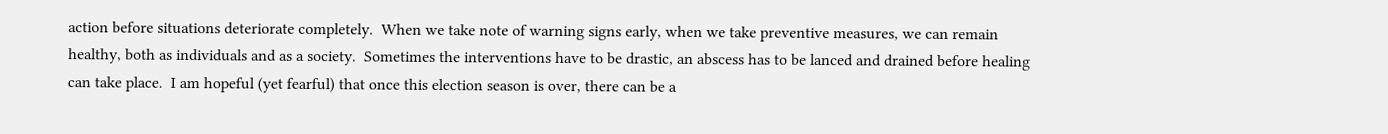action before situations deteriorate completely.  When we take note of warning signs early, when we take preventive measures, we can remain healthy, both as individuals and as a society.  Sometimes the interventions have to be drastic, an abscess has to be lanced and drained before healing can take place.  I am hopeful (yet fearful) that once this election season is over, there can be a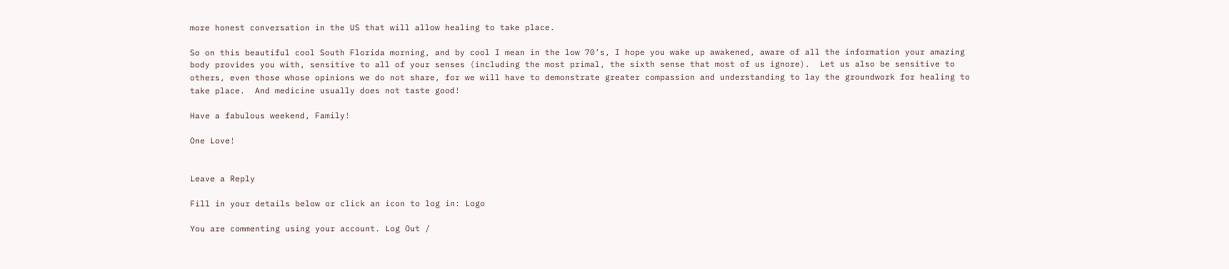more honest conversation in the US that will allow healing to take place.

So on this beautiful cool South Florida morning, and by cool I mean in the low 70’s, I hope you wake up awakened, aware of all the information your amazing body provides you with, sensitive to all of your senses (including the most primal, the sixth sense that most of us ignore).  Let us also be sensitive to others, even those whose opinions we do not share, for we will have to demonstrate greater compassion and understanding to lay the groundwork for healing to take place.  And medicine usually does not taste good!

Have a fabulous weekend, Family!

One Love!


Leave a Reply

Fill in your details below or click an icon to log in: Logo

You are commenting using your account. Log Out /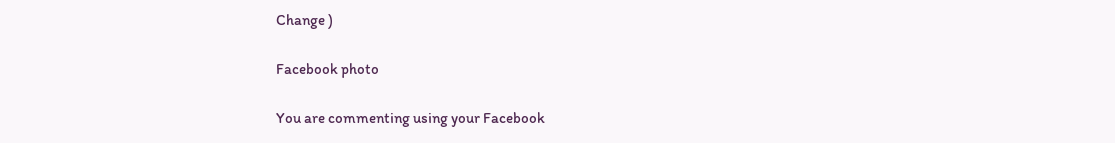Change )

Facebook photo

You are commenting using your Facebook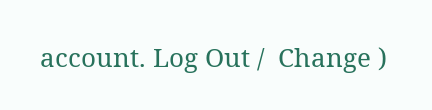account. Log Out /  Change )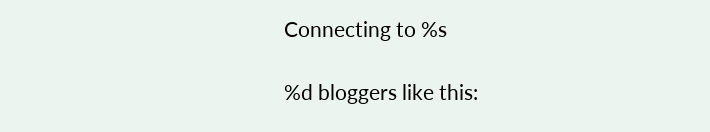Connecting to %s

%d bloggers like this: